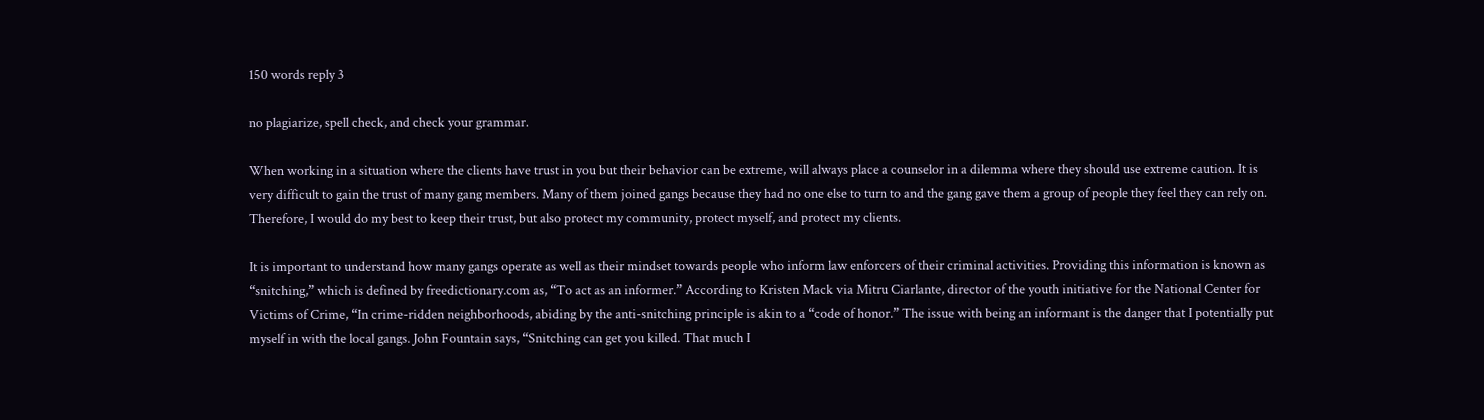150 words reply 3

no plagiarize, spell check, and check your grammar.

When working in a situation where the clients have trust in you but their behavior can be extreme, will always place a counselor in a dilemma where they should use extreme caution. It is very difficult to gain the trust of many gang members. Many of them joined gangs because they had no one else to turn to and the gang gave them a group of people they feel they can rely on. Therefore, I would do my best to keep their trust, but also protect my community, protect myself, and protect my clients.

It is important to understand how many gangs operate as well as their mindset towards people who inform law enforcers of their criminal activities. Providing this information is known as “snitching,” which is defined by freedictionary.com as, “To act as an informer.” According to Kristen Mack via Mitru Ciarlante, director of the youth initiative for the National Center for Victims of Crime, “In crime-ridden neighborhoods, abiding by the anti-snitching principle is akin to a “code of honor.” The issue with being an informant is the danger that I potentially put myself in with the local gangs. John Fountain says, “Snitching can get you killed. That much I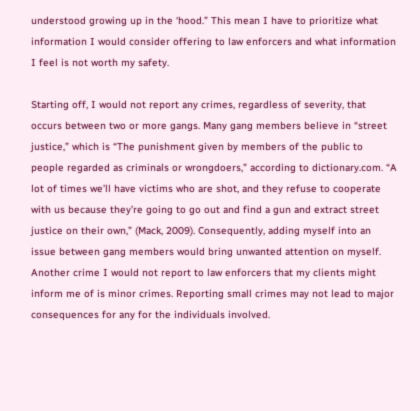understood growing up in the ‘hood.” This mean I have to prioritize what information I would consider offering to law enforcers and what information I feel is not worth my safety.

Starting off, I would not report any crimes, regardless of severity, that occurs between two or more gangs. Many gang members believe in “street justice,” which is “The punishment given by members of the public to people regarded as criminals or wrongdoers,” according to dictionary.com. “A lot of times we’ll have victims who are shot, and they refuse to cooperate with us because they’re going to go out and find a gun and extract street justice on their own,” (Mack, 2009). Consequently, adding myself into an issue between gang members would bring unwanted attention on myself. Another crime I would not report to law enforcers that my clients might inform me of is minor crimes. Reporting small crimes may not lead to major consequences for any for the individuals involved.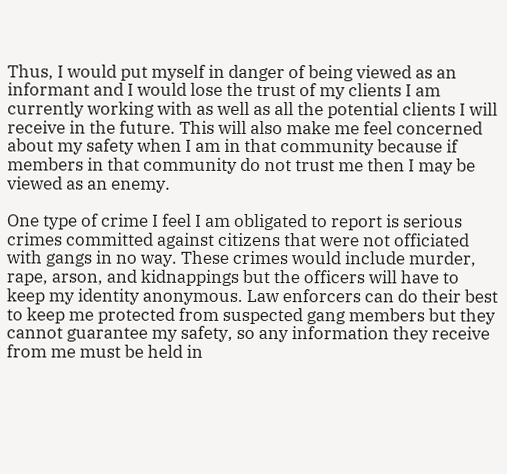Thus, I would put myself in danger of being viewed as an informant and I would lose the trust of my clients I am currently working with as well as all the potential clients I will receive in the future. This will also make me feel concerned about my safety when I am in that community because if members in that community do not trust me then I may be viewed as an enemy.

One type of crime I feel I am obligated to report is serious crimes committed against citizens that were not officiated with gangs in no way. These crimes would include murder, rape, arson, and kidnappings but the officers will have to keep my identity anonymous. Law enforcers can do their best to keep me protected from suspected gang members but they cannot guarantee my safety, so any information they receive from me must be held in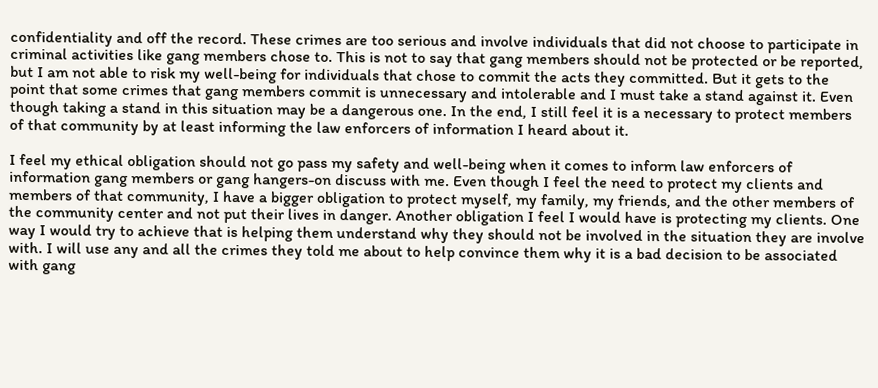confidentiality and off the record. These crimes are too serious and involve individuals that did not choose to participate in criminal activities like gang members chose to. This is not to say that gang members should not be protected or be reported, but I am not able to risk my well-being for individuals that chose to commit the acts they committed. But it gets to the point that some crimes that gang members commit is unnecessary and intolerable and I must take a stand against it. Even though taking a stand in this situation may be a dangerous one. In the end, I still feel it is a necessary to protect members of that community by at least informing the law enforcers of information I heard about it.

I feel my ethical obligation should not go pass my safety and well-being when it comes to inform law enforcers of information gang members or gang hangers-on discuss with me. Even though I feel the need to protect my clients and members of that community, I have a bigger obligation to protect myself, my family, my friends, and the other members of the community center and not put their lives in danger. Another obligation I feel I would have is protecting my clients. One way I would try to achieve that is helping them understand why they should not be involved in the situation they are involve with. I will use any and all the crimes they told me about to help convince them why it is a bad decision to be associated with gang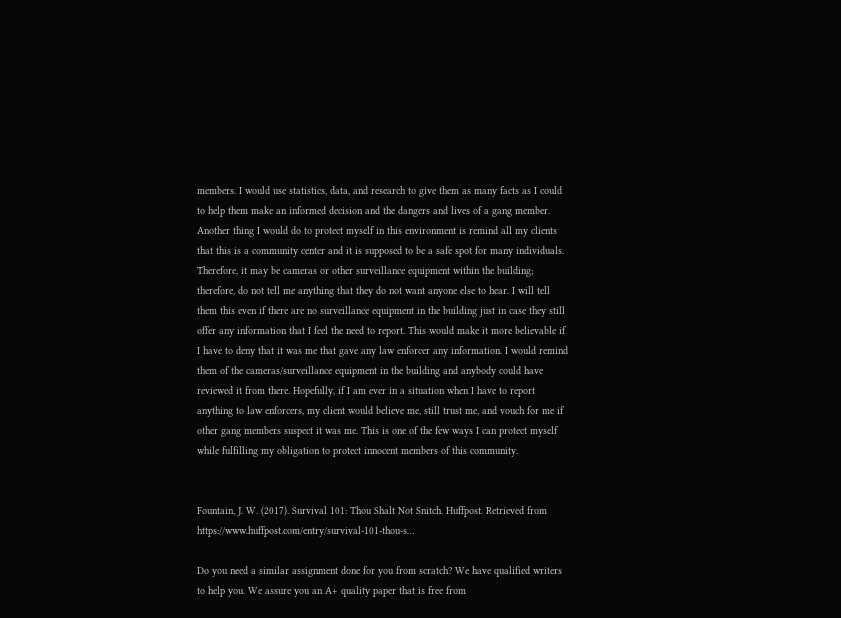members. I would use statistics, data, and research to give them as many facts as I could to help them make an informed decision and the dangers and lives of a gang member. Another thing I would do to protect myself in this environment is remind all my clients that this is a community center and it is supposed to be a safe spot for many individuals. Therefore, it may be cameras or other surveillance equipment within the building; therefore, do not tell me anything that they do not want anyone else to hear. I will tell them this even if there are no surveillance equipment in the building just in case they still offer any information that I feel the need to report. This would make it more believable if I have to deny that it was me that gave any law enforcer any information. I would remind them of the cameras/surveillance equipment in the building and anybody could have reviewed it from there. Hopefully, if I am ever in a situation when I have to report anything to law enforcers, my client would believe me, still trust me, and vouch for me if other gang members suspect it was me. This is one of the few ways I can protect myself while fulfilling my obligation to protect innocent members of this community.


Fountain, J. W. (2017). Survival 101: Thou Shalt Not Snitch. Huffpost. Retrieved from https://www.huffpost.com/entry/survival-101-thou-s…

Do you need a similar assignment done for you from scratch? We have qualified writers to help you. We assure you an A+ quality paper that is free from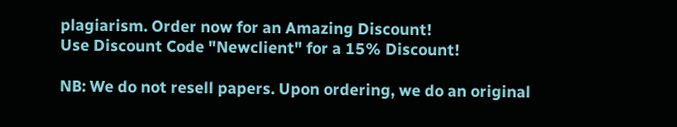plagiarism. Order now for an Amazing Discount!
Use Discount Code "Newclient" for a 15% Discount!

NB: We do not resell papers. Upon ordering, we do an original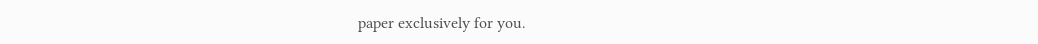paper exclusively for you.